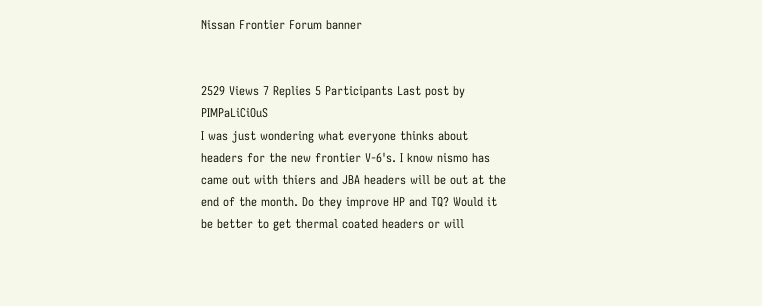Nissan Frontier Forum banner


2529 Views 7 Replies 5 Participants Last post by  PIMPaLiCiOuS
I was just wondering what everyone thinks about headers for the new frontier V-6's. I know nismo has came out with thiers and JBA headers will be out at the end of the month. Do they improve HP and TQ? Would it be better to get thermal coated headers or will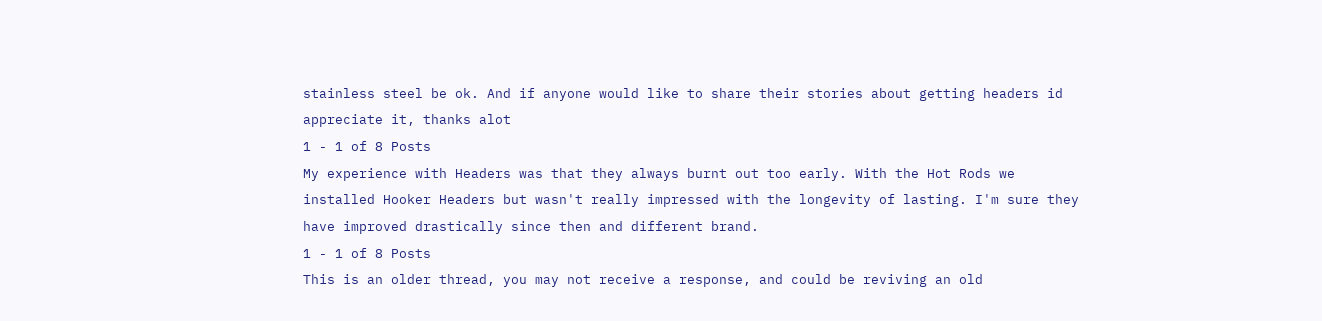stainless steel be ok. And if anyone would like to share their stories about getting headers id appreciate it, thanks alot
1 - 1 of 8 Posts
My experience with Headers was that they always burnt out too early. With the Hot Rods we installed Hooker Headers but wasn't really impressed with the longevity of lasting. I'm sure they have improved drastically since then and different brand.
1 - 1 of 8 Posts
This is an older thread, you may not receive a response, and could be reviving an old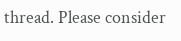thread. Please consider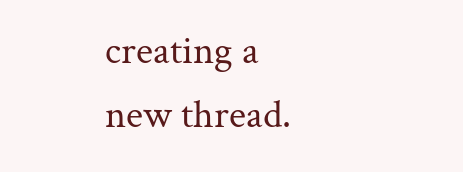creating a new thread.